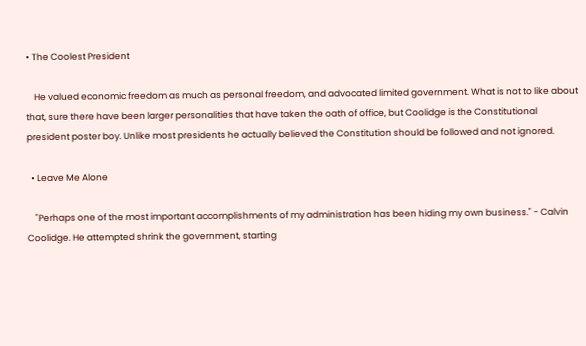• The Coolest President

    He valued economic freedom as much as personal freedom, and advocated limited government. What is not to like about that, sure there have been larger personalities that have taken the oath of office, but Coolidge is the Constitutional president poster boy. Unlike most presidents he actually believed the Constitution should be followed and not ignored.

  • Leave Me Alone

    "Perhaps one of the most important accomplishments of my administration has been hiding my own business." - Calvin Coolidge. He attempted shrink the government, starting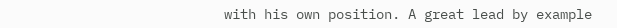with his own position. A great lead by example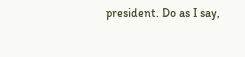president. Do as I say,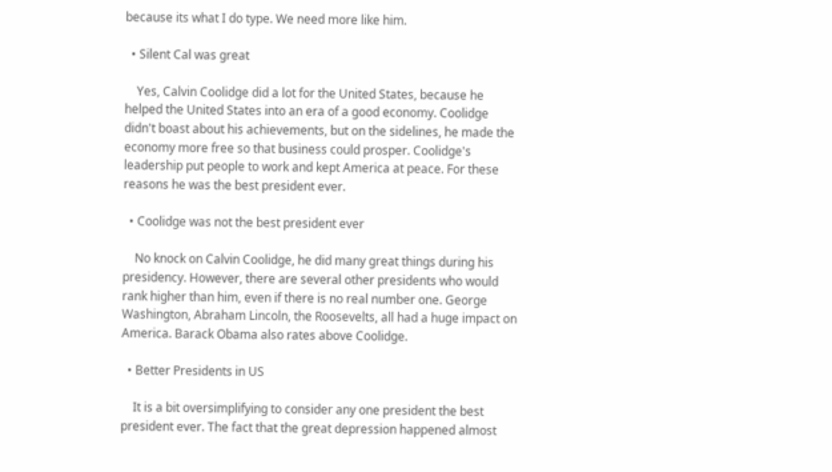because its what I do type. We need more like him.

  • Silent Cal was great

    Yes, Calvin Coolidge did a lot for the United States, because he helped the United States into an era of a good economy. Coolidge didn't boast about his achievements, but on the sidelines, he made the economy more free so that business could prosper. Coolidge's leadership put people to work and kept America at peace. For these reasons he was the best president ever.

  • Coolidge was not the best president ever

    No knock on Calvin Coolidge, he did many great things during his presidency. However, there are several other presidents who would rank higher than him, even if there is no real number one. George Washington, Abraham Lincoln, the Roosevelts, all had a huge impact on America. Barack Obama also rates above Coolidge.

  • Better Presidents in US

    It is a bit oversimplifying to consider any one president the best president ever. The fact that the great depression happened almost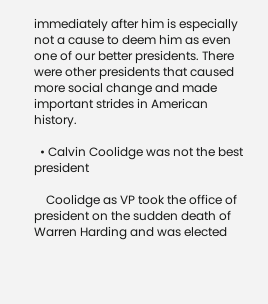immediately after him is especially not a cause to deem him as even one of our better presidents. There were other presidents that caused more social change and made important strides in American history.

  • Calvin Coolidge was not the best president

    Coolidge as VP took the office of president on the sudden death of Warren Harding and was elected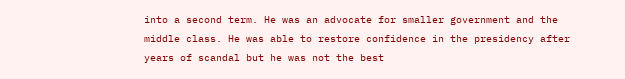into a second term. He was an advocate for smaller government and the middle class. He was able to restore confidence in the presidency after years of scandal but he was not the best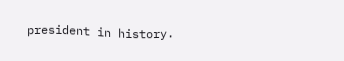president in history.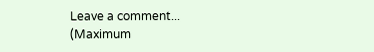Leave a comment...
(Maximum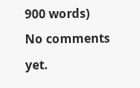900 words)
No comments yet.